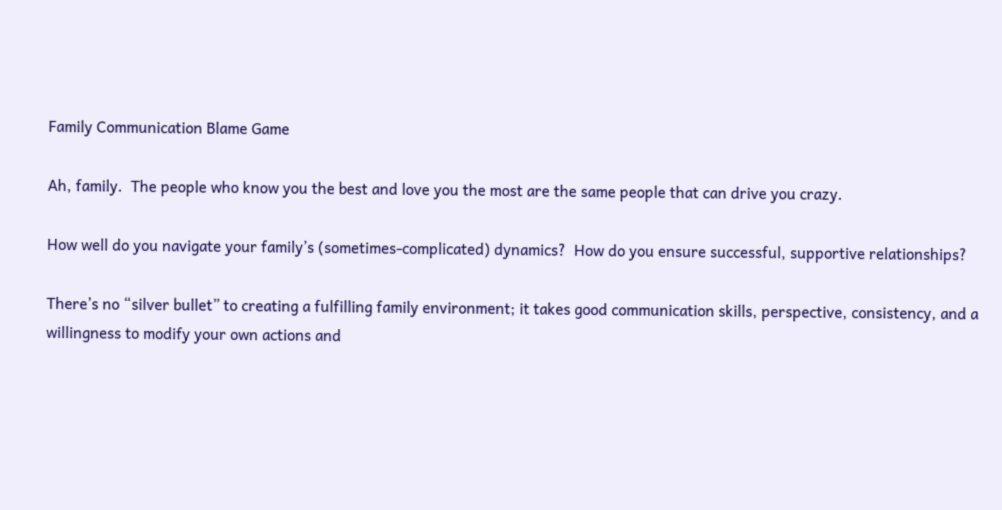Family Communication Blame Game

Ah, family.  The people who know you the best and love you the most are the same people that can drive you crazy.

How well do you navigate your family’s (sometimes-complicated) dynamics?  How do you ensure successful, supportive relationships?

There’s no “silver bullet” to creating a fulfilling family environment; it takes good communication skills, perspective, consistency, and a willingness to modify your own actions and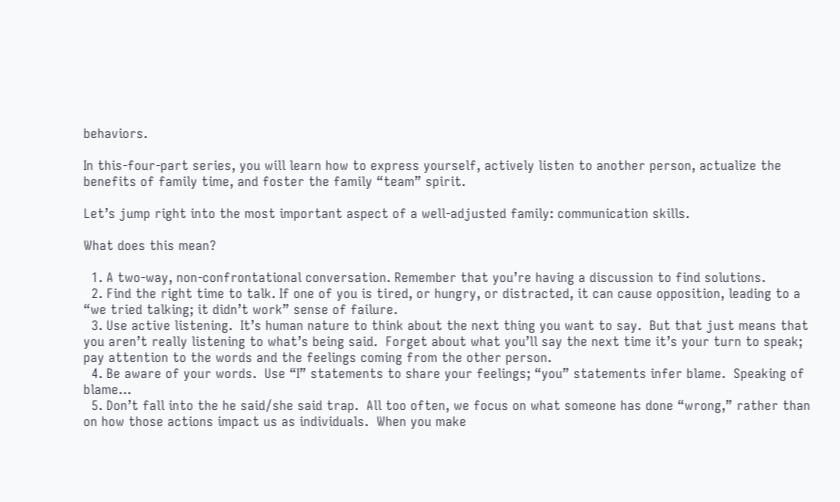behaviors.

In this-four-part series, you will learn how to express yourself, actively listen to another person, actualize the benefits of family time, and foster the family “team” spirit.

Let’s jump right into the most important aspect of a well-adjusted family: communication skills.

What does this mean?

  1. A two-way, non-confrontational conversation. Remember that you’re having a discussion to find solutions.
  2. Find the right time to talk. If one of you is tired, or hungry, or distracted, it can cause opposition, leading to a “we tried talking; it didn’t work” sense of failure.
  3. Use active listening.  It’s human nature to think about the next thing you want to say.  But that just means that you aren’t really listening to what’s being said.  Forget about what you’ll say the next time it’s your turn to speak; pay attention to the words and the feelings coming from the other person.
  4. Be aware of your words.  Use “I” statements to share your feelings; “you” statements infer blame.  Speaking of blame…
  5. Don’t fall into the he said/she said trap.  All too often, we focus on what someone has done “wrong,” rather than on how those actions impact us as individuals.  When you make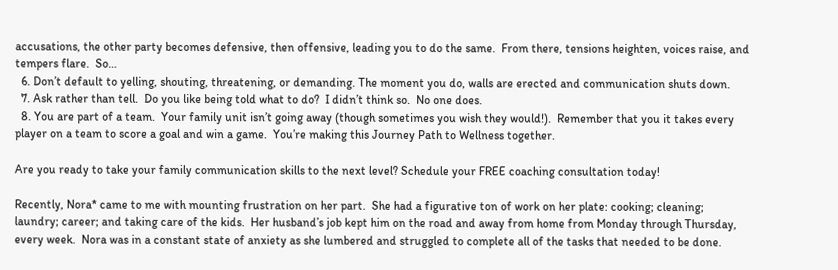accusations, the other party becomes defensive, then offensive, leading you to do the same.  From there, tensions heighten, voices raise, and tempers flare.  So…
  6. Don’t default to yelling, shouting, threatening, or demanding. The moment you do, walls are erected and communication shuts down.
  7. Ask rather than tell.  Do you like being told what to do?  I didn’t think so.  No one does.
  8. You are part of a team.  Your family unit isn’t going away (though sometimes you wish they would!).  Remember that you it takes every player on a team to score a goal and win a game.  You’re making this Journey Path to Wellness together.

Are you ready to take your family communication skills to the next level? Schedule your FREE coaching consultation today!

Recently, Nora* came to me with mounting frustration on her part.  She had a figurative ton of work on her plate: cooking; cleaning; laundry; career; and taking care of the kids.  Her husband’s job kept him on the road and away from home from Monday through Thursday, every week.  Nora was in a constant state of anxiety as she lumbered and struggled to complete all of the tasks that needed to be done.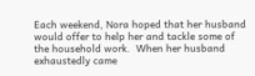Each weekend, Nora hoped that her husband would offer to help her and tackle some of the household work.  When her husband exhaustedly came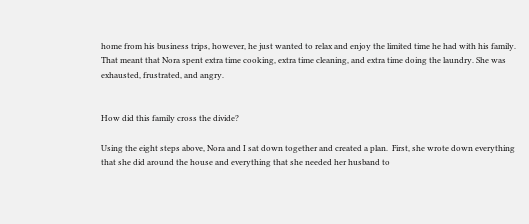home from his business trips, however, he just wanted to relax and enjoy the limited time he had with his family.  That meant that Nora spent extra time cooking, extra time cleaning, and extra time doing the laundry. She was exhausted, frustrated, and angry.


How did this family cross the divide?

Using the eight steps above, Nora and I sat down together and created a plan.  First, she wrote down everything that she did around the house and everything that she needed her husband to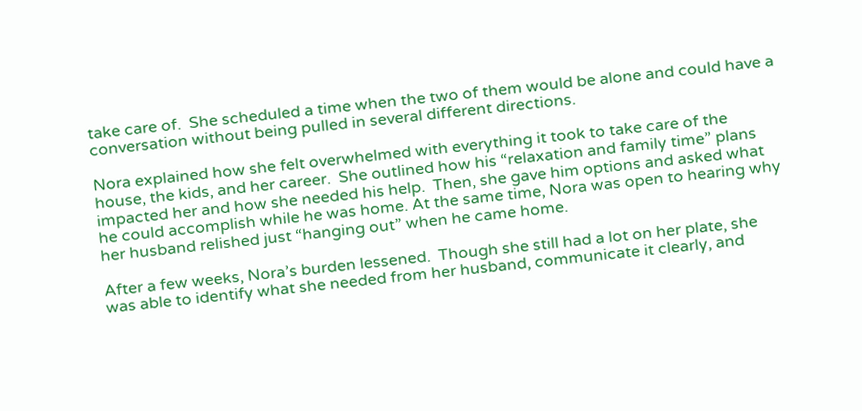take care of.  She scheduled a time when the two of them would be alone and could have a conversation without being pulled in several different directions.

Nora explained how she felt overwhelmed with everything it took to take care of the house, the kids, and her career.  She outlined how his “relaxation and family time” plans impacted her and how she needed his help.  Then, she gave him options and asked what he could accomplish while he was home. At the same time, Nora was open to hearing why her husband relished just “hanging out” when he came home.

After a few weeks, Nora’s burden lessened.  Though she still had a lot on her plate, she was able to identify what she needed from her husband, communicate it clearly, and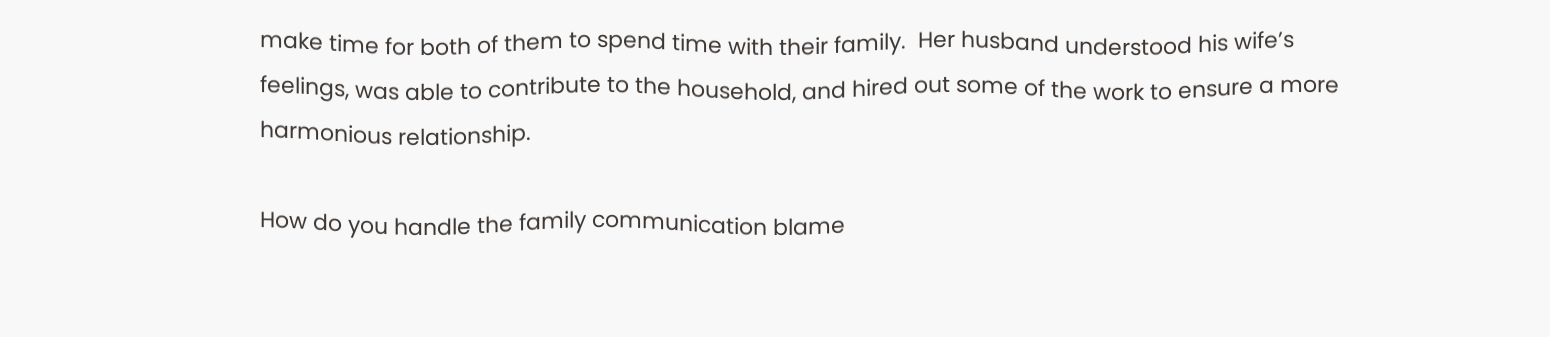make time for both of them to spend time with their family.  Her husband understood his wife’s feelings, was able to contribute to the household, and hired out some of the work to ensure a more harmonious relationship.

How do you handle the family communication blame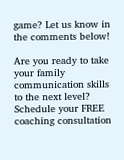game? Let us know in the comments below!

Are you ready to take your family communication skills to the next level? Schedule your FREE coaching consultation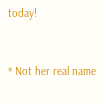today!


* Not her real name